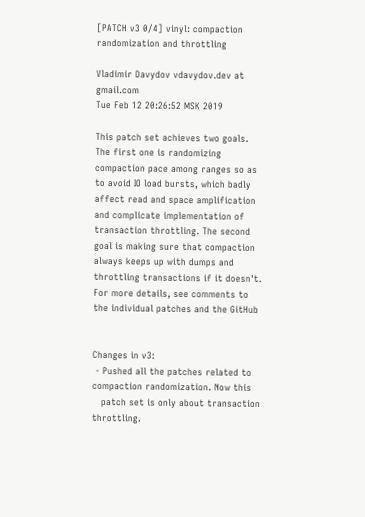[PATCH v3 0/4] vinyl: compaction randomization and throttling

Vladimir Davydov vdavydov.dev at gmail.com
Tue Feb 12 20:26:52 MSK 2019

This patch set achieves two goals. The first one is randomizing
compaction pace among ranges so as to avoid IO load bursts, which badly
affect read and space amplification and complicate implementation of
transaction throttling. The second goal is making sure that compaction
always keeps up with dumps and throttling transactions if it doesn't.
For more details, see comments to the individual patches and the GitHub


Changes in v3:
 - Pushed all the patches related to compaction randomization. Now this
   patch set is only about transaction throttling.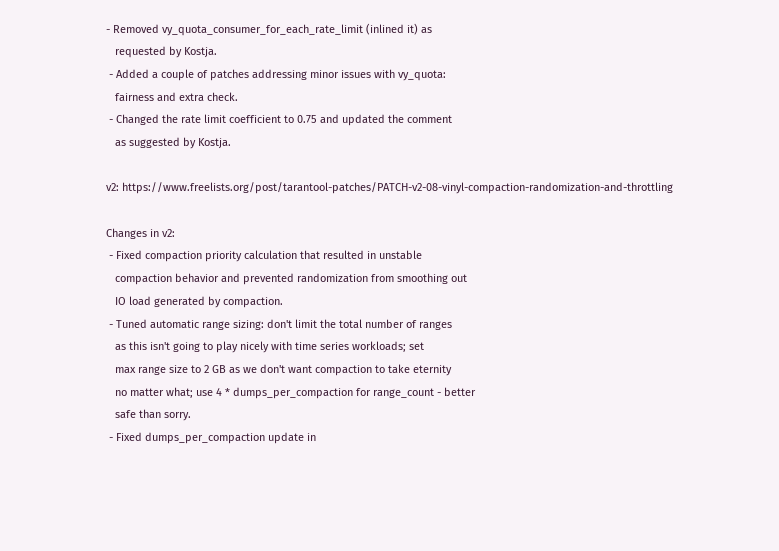- Removed vy_quota_consumer_for_each_rate_limit (inlined it) as
   requested by Kostja.
 - Added a couple of patches addressing minor issues with vy_quota:
   fairness and extra check.
 - Changed the rate limit coefficient to 0.75 and updated the comment
   as suggested by Kostja.

v2: https://www.freelists.org/post/tarantool-patches/PATCH-v2-08-vinyl-compaction-randomization-and-throttling

Changes in v2:
 - Fixed compaction priority calculation that resulted in unstable
   compaction behavior and prevented randomization from smoothing out
   IO load generated by compaction.
 - Tuned automatic range sizing: don't limit the total number of ranges
   as this isn't going to play nicely with time series workloads; set
   max range size to 2 GB as we don't want compaction to take eternity
   no matter what; use 4 * dumps_per_compaction for range_count - better
   safe than sorry.
 - Fixed dumps_per_compaction update in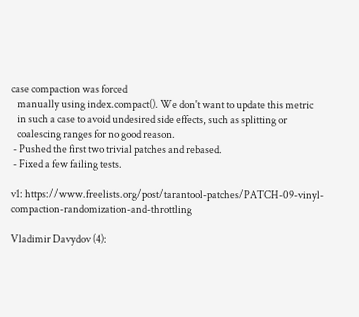case compaction was forced
   manually using index.compact(). We don't want to update this metric
   in such a case to avoid undesired side effects, such as splitting or
   coalescing ranges for no good reason.
 - Pushed the first two trivial patches and rebased.
 - Fixed a few failing tests.

v1: https://www.freelists.org/post/tarantool-patches/PATCH-09-vinyl-compaction-randomization-and-throttling

Vladimir Davydov (4):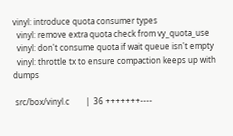vinyl: introduce quota consumer types
  vinyl: remove extra quota check from vy_quota_use
  vinyl: don't consume quota if wait queue isn't empty
  vinyl: throttle tx to ensure compaction keeps up with dumps

 src/box/vinyl.c        |  36 +++++++----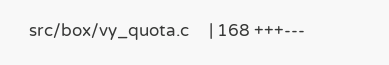src/box/vy_quota.c     | 168 +++---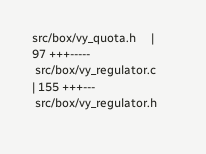src/box/vy_quota.h     |  97 +++-----
 src/box/vy_regulator.c | 155 +++---
 src/box/vy_regulator.h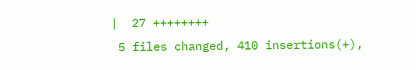|  27 ++++++++
 5 files changed, 410 insertions(+),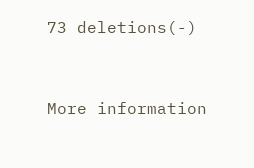73 deletions(-)


More information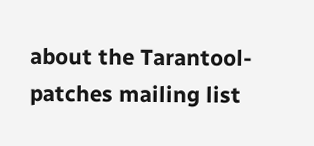about the Tarantool-patches mailing list